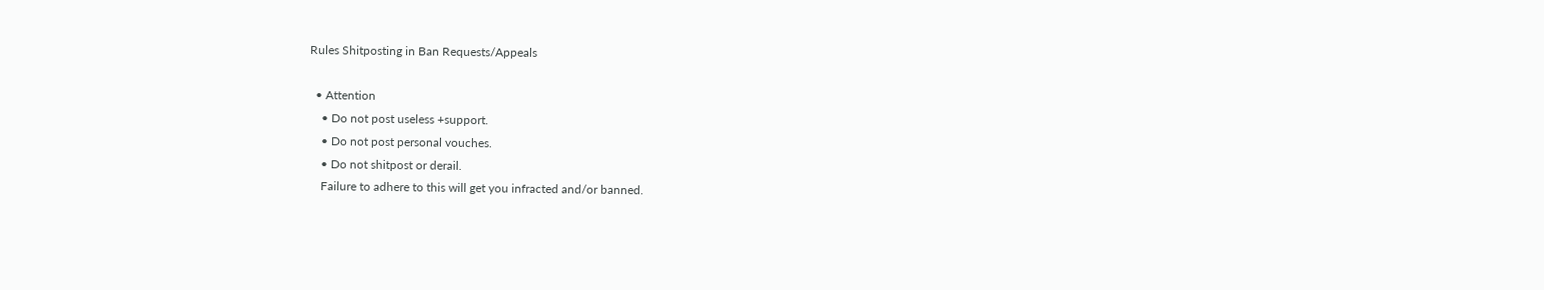Rules Shitposting in Ban Requests/Appeals

  • Attention
    • Do not post useless +support.
    • Do not post personal vouches.
    • Do not shitpost or derail.
    Failure to adhere to this will get you infracted and/or banned.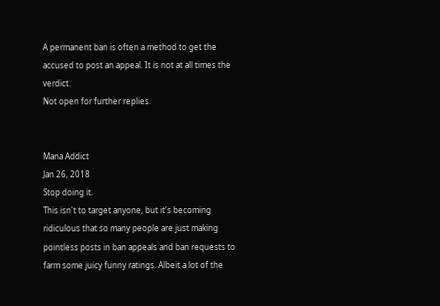A permanent ban is often a method to get the accused to post an appeal. It is not at all times the verdict.
Not open for further replies.


Mana Addict
Jan 26, 2018
Stop doing it.
This isn't to target anyone, but it's becoming ridiculous that so many people are just making pointless posts in ban appeals and ban requests to farm some juicy funny ratings. Albeit a lot of the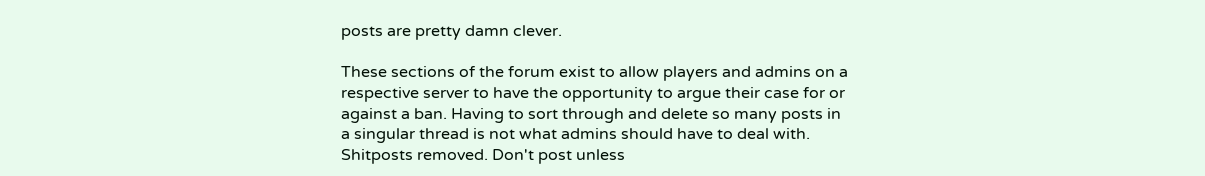posts are pretty damn clever.

These sections of the forum exist to allow players and admins on a respective server to have the opportunity to argue their case for or against a ban. Having to sort through and delete so many posts in a singular thread is not what admins should have to deal with.
Shitposts removed. Don't post unless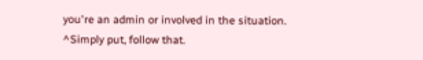you're an admin or involved in the situation.
^Simply put, follow that.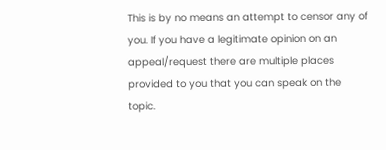This is by no means an attempt to censor any of you. If you have a legitimate opinion on an appeal/request there are multiple places provided to you that you can speak on the topic.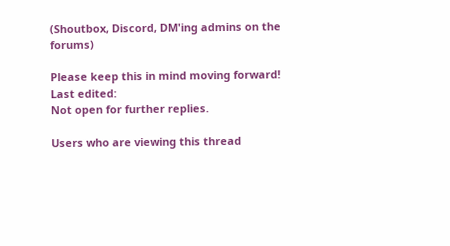(Shoutbox, Discord, DM'ing admins on the forums)

Please keep this in mind moving forward!
Last edited:
Not open for further replies.

Users who are viewing this thread